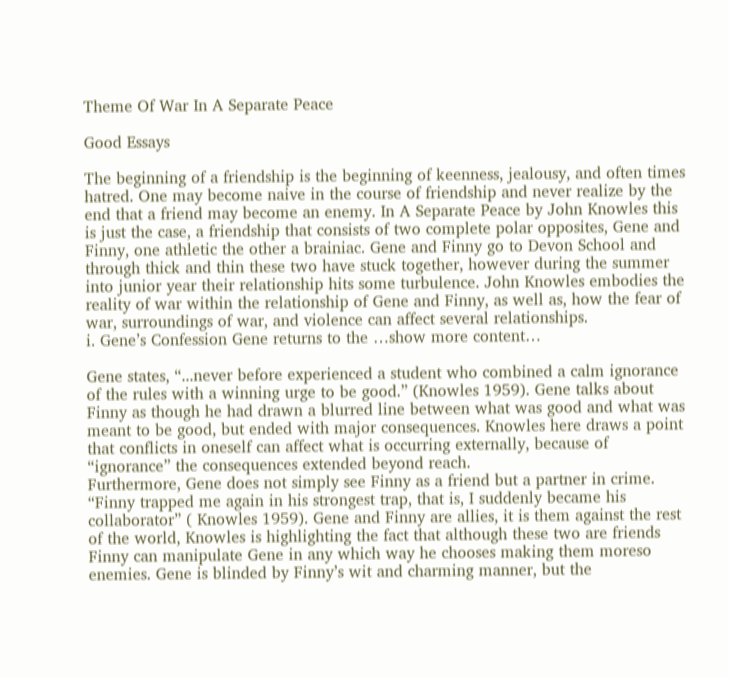Theme Of War In A Separate Peace

Good Essays

The beginning of a friendship is the beginning of keenness, jealousy, and often times hatred. One may become naive in the course of friendship and never realize by the end that a friend may become an enemy. In A Separate Peace by John Knowles this is just the case, a friendship that consists of two complete polar opposites, Gene and Finny, one athletic the other a brainiac. Gene and Finny go to Devon School and through thick and thin these two have stuck together, however during the summer into junior year their relationship hits some turbulence. John Knowles embodies the reality of war within the relationship of Gene and Finny, as well as, how the fear of war, surroundings of war, and violence can affect several relationships.
i. Gene’s Confession Gene returns to the …show more content…

Gene states, “...never before experienced a student who combined a calm ignorance of the rules with a winning urge to be good.” (Knowles 1959). Gene talks about Finny as though he had drawn a blurred line between what was good and what was meant to be good, but ended with major consequences. Knowles here draws a point that conflicts in oneself can affect what is occurring externally, because of “ignorance” the consequences extended beyond reach.
Furthermore, Gene does not simply see Finny as a friend but a partner in crime. “Finny trapped me again in his strongest trap, that is, I suddenly became his collaborator” ( Knowles 1959). Gene and Finny are allies, it is them against the rest of the world, Knowles is highlighting the fact that although these two are friends Finny can manipulate Gene in any which way he chooses making them moreso enemies. Gene is blinded by Finny’s wit and charming manner, but the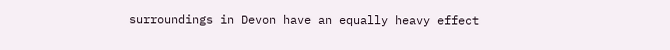surroundings in Devon have an equally heavy effect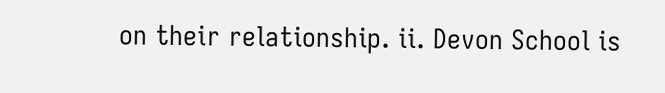on their relationship. ii. Devon School is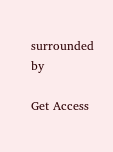surrounded by

Get Access